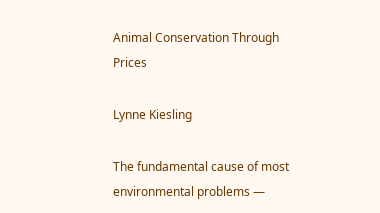Animal Conservation Through Prices

Lynne Kiesling

The fundamental cause of most environmental problems —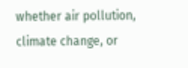whether air pollution, climate change, or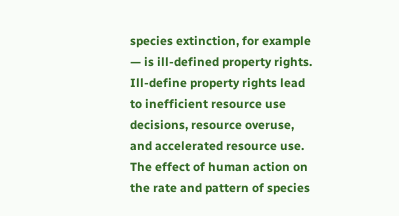species extinction, for example — is ill-defined property rights. Ill-define property rights lead to inefficient resource use decisions, resource overuse, and accelerated resource use. The effect of human action on the rate and pattern of species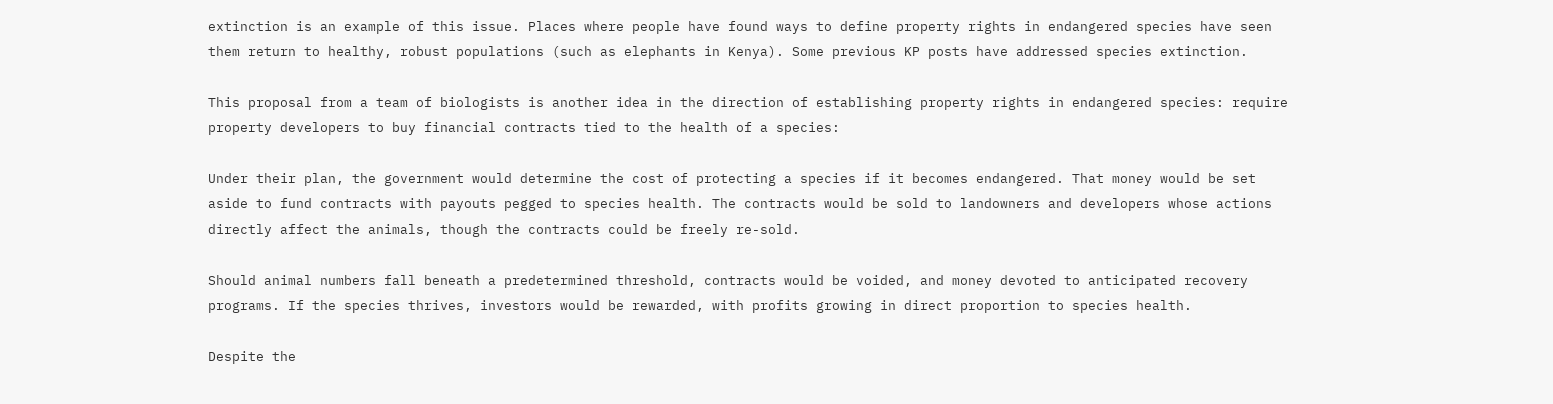extinction is an example of this issue. Places where people have found ways to define property rights in endangered species have seen them return to healthy, robust populations (such as elephants in Kenya). Some previous KP posts have addressed species extinction.

This proposal from a team of biologists is another idea in the direction of establishing property rights in endangered species: require property developers to buy financial contracts tied to the health of a species:

Under their plan, the government would determine the cost of protecting a species if it becomes endangered. That money would be set aside to fund contracts with payouts pegged to species health. The contracts would be sold to landowners and developers whose actions directly affect the animals, though the contracts could be freely re-sold.

Should animal numbers fall beneath a predetermined threshold, contracts would be voided, and money devoted to anticipated recovery programs. If the species thrives, investors would be rewarded, with profits growing in direct proportion to species health.

Despite the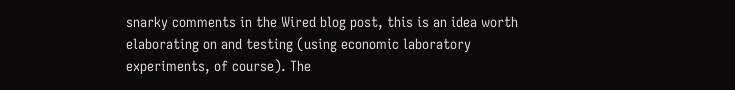snarky comments in the Wired blog post, this is an idea worth elaborating on and testing (using economic laboratory experiments, of course). The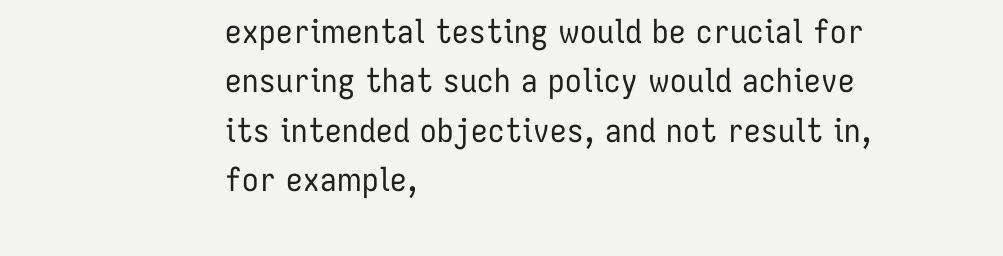experimental testing would be crucial for ensuring that such a policy would achieve its intended objectives, and not result in, for example,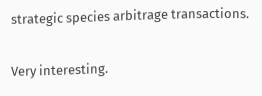strategic species arbitrage transactions.

Very interesting.